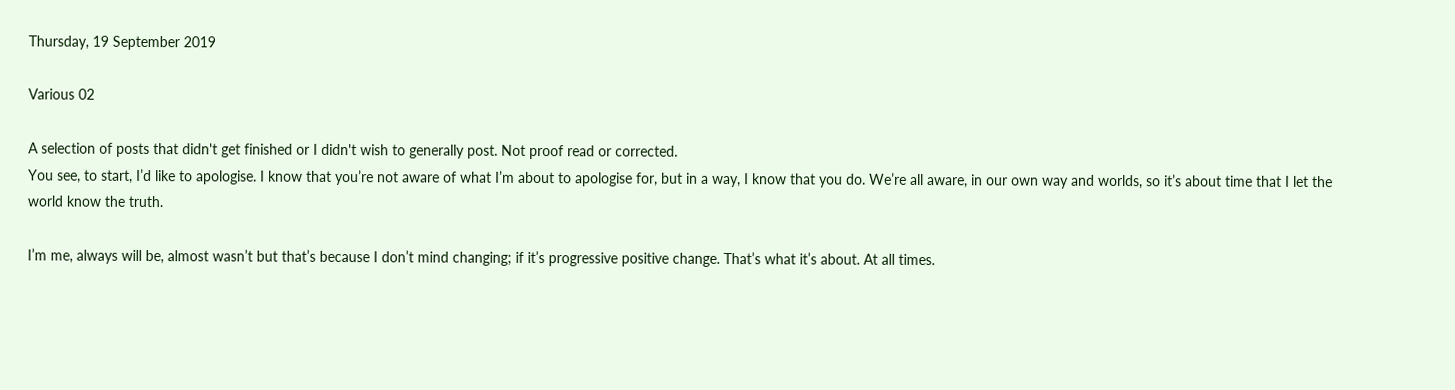Thursday, 19 September 2019

Various 02

A selection of posts that didn't get finished or I didn't wish to generally post. Not proof read or corrected.
You see, to start, I’d like to apologise. I know that you’re not aware of what I’m about to apologise for, but in a way, I know that you do. We’re all aware, in our own way and worlds, so it’s about time that I let the world know the truth.

I’m me, always will be, almost wasn’t but that’s because I don’t mind changing; if it’s progressive positive change. That’s what it’s about. At all times.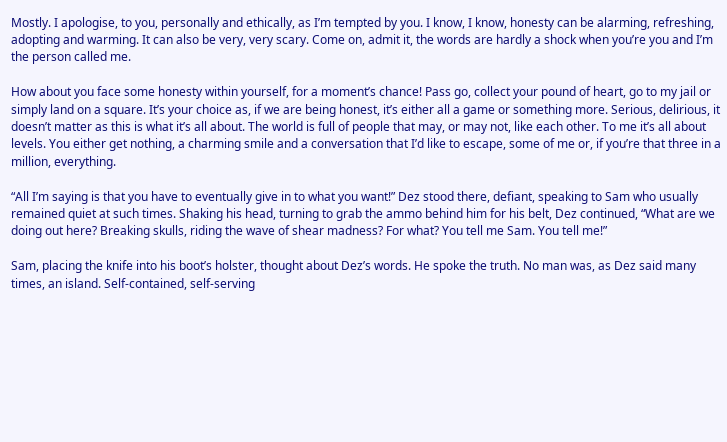Mostly. I apologise, to you, personally and ethically, as I’m tempted by you. I know, I know, honesty can be alarming, refreshing, adopting and warming. It can also be very, very scary. Come on, admit it, the words are hardly a shock when you’re you and I’m the person called me.

How about you face some honesty within yourself, for a moment’s chance! Pass go, collect your pound of heart, go to my jail or simply land on a square. It’s your choice as, if we are being honest, it’s either all a game or something more. Serious, delirious, it doesn’t matter as this is what it’s all about. The world is full of people that may, or may not, like each other. To me it’s all about levels. You either get nothing, a charming smile and a conversation that I’d like to escape, some of me or, if you’re that three in a million, everything.

“All I’m saying is that you have to eventually give in to what you want!” Dez stood there, defiant, speaking to Sam who usually remained quiet at such times. Shaking his head, turning to grab the ammo behind him for his belt, Dez continued, “What are we doing out here? Breaking skulls, riding the wave of shear madness? For what? You tell me Sam. You tell me!”

Sam, placing the knife into his boot’s holster, thought about Dez’s words. He spoke the truth. No man was, as Dez said many times, an island. Self-contained, self-serving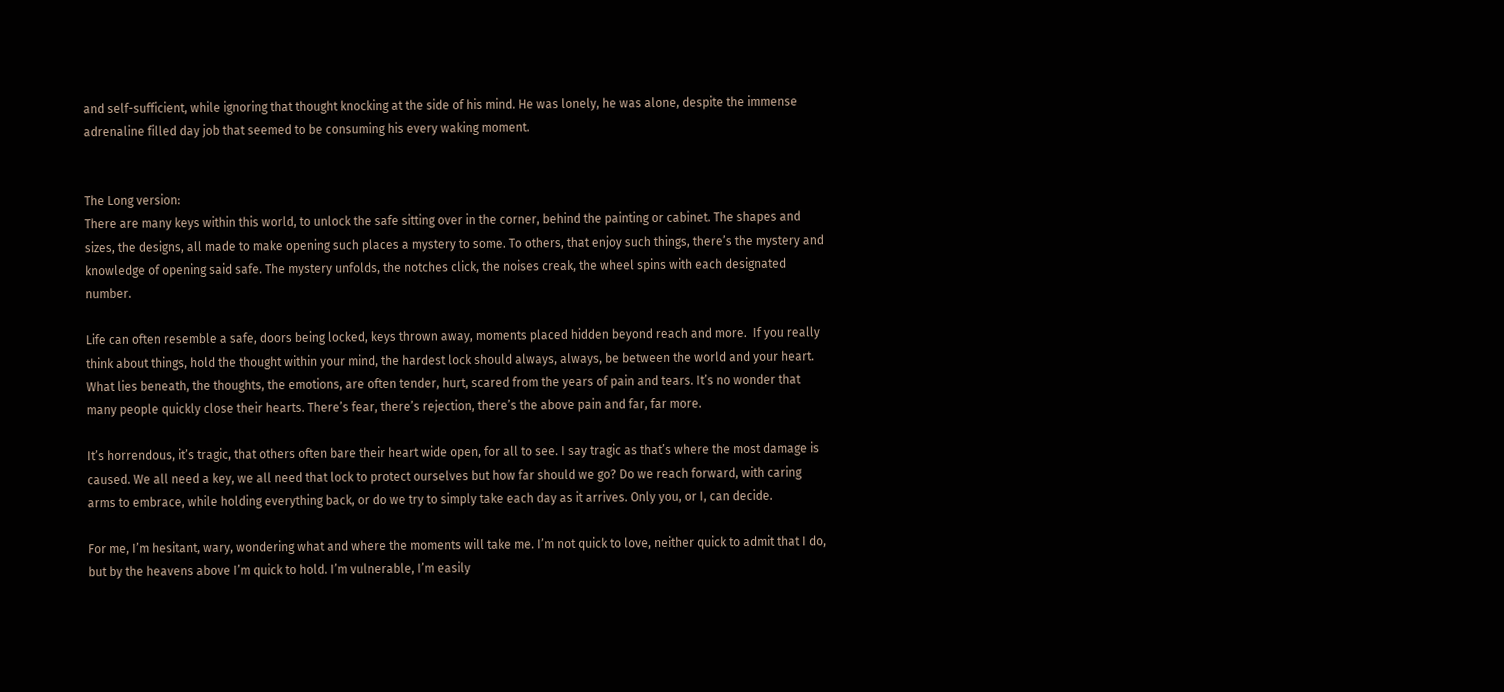and self-sufficient, while ignoring that thought knocking at the side of his mind. He was lonely, he was alone, despite the immense adrenaline filled day job that seemed to be consuming his every waking moment.


The Long version:
There are many keys within this world, to unlock the safe sitting over in the corner, behind the painting or cabinet. The shapes and sizes, the designs, all made to make opening such places a mystery to some. To others, that enjoy such things, there’s the mystery and knowledge of opening said safe. The mystery unfolds, the notches click, the noises creak, the wheel spins with each designated number.

Life can often resemble a safe, doors being locked, keys thrown away, moments placed hidden beyond reach and more.  If you really think about things, hold the thought within your mind, the hardest lock should always, always, be between the world and your heart. What lies beneath, the thoughts, the emotions, are often tender, hurt, scared from the years of pain and tears. It’s no wonder that many people quickly close their hearts. There’s fear, there’s rejection, there’s the above pain and far, far more.

It’s horrendous, it’s tragic, that others often bare their heart wide open, for all to see. I say tragic as that’s where the most damage is caused. We all need a key, we all need that lock to protect ourselves but how far should we go? Do we reach forward, with caring arms to embrace, while holding everything back, or do we try to simply take each day as it arrives. Only you, or I, can decide.

For me, I’m hesitant, wary, wondering what and where the moments will take me. I’m not quick to love, neither quick to admit that I do, but by the heavens above I’m quick to hold. I’m vulnerable, I’m easily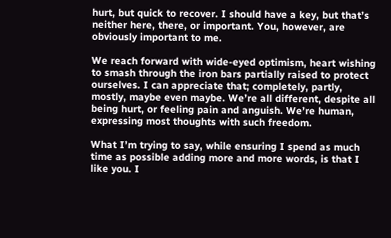hurt, but quick to recover. I should have a key, but that’s neither here, there, or important. You, however, are obviously important to me.

We reach forward with wide-eyed optimism, heart wishing to smash through the iron bars partially raised to protect ourselves. I can appreciate that; completely, partly, mostly, maybe even maybe. We’re all different, despite all being hurt, or feeling pain and anguish. We’re human, expressing most thoughts with such freedom.

What I’m trying to say, while ensuring I spend as much time as possible adding more and more words, is that I like you. I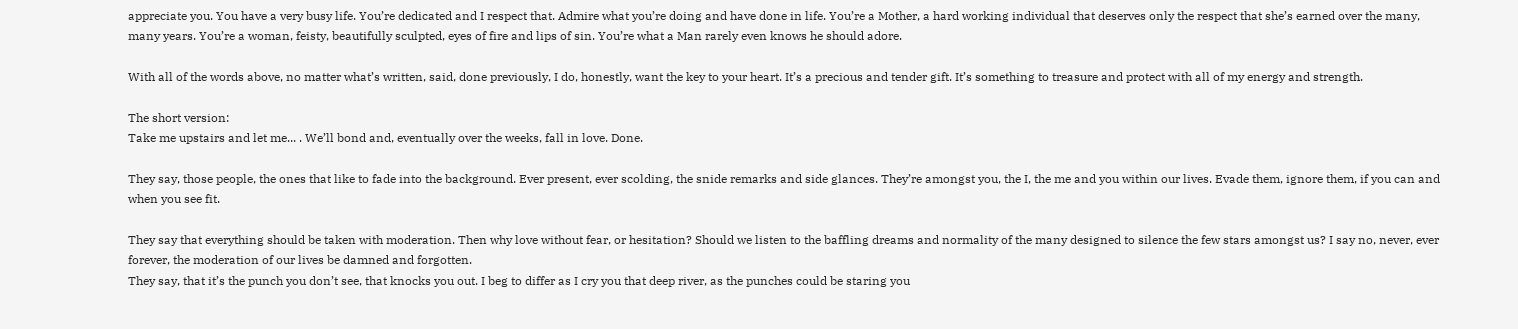appreciate you. You have a very busy life. You’re dedicated and I respect that. Admire what you’re doing and have done in life. You’re a Mother, a hard working individual that deserves only the respect that she’s earned over the many, many years. You’re a woman, feisty, beautifully sculpted, eyes of fire and lips of sin. You’re what a Man rarely even knows he should adore.

With all of the words above, no matter what’s written, said, done previously, I do, honestly, want the key to your heart. It’s a precious and tender gift. It’s something to treasure and protect with all of my energy and strength.

The short version:
Take me upstairs and let me... . We’ll bond and, eventually over the weeks, fall in love. Done.

They say, those people, the ones that like to fade into the background. Ever present, ever scolding, the snide remarks and side glances. They’re amongst you, the I, the me and you within our lives. Evade them, ignore them, if you can and when you see fit.

They say that everything should be taken with moderation. Then why love without fear, or hesitation? Should we listen to the baffling dreams and normality of the many designed to silence the few stars amongst us? I say no, never, ever forever, the moderation of our lives be damned and forgotten.
They say, that it’s the punch you don’t see, that knocks you out. I beg to differ as I cry you that deep river, as the punches could be staring you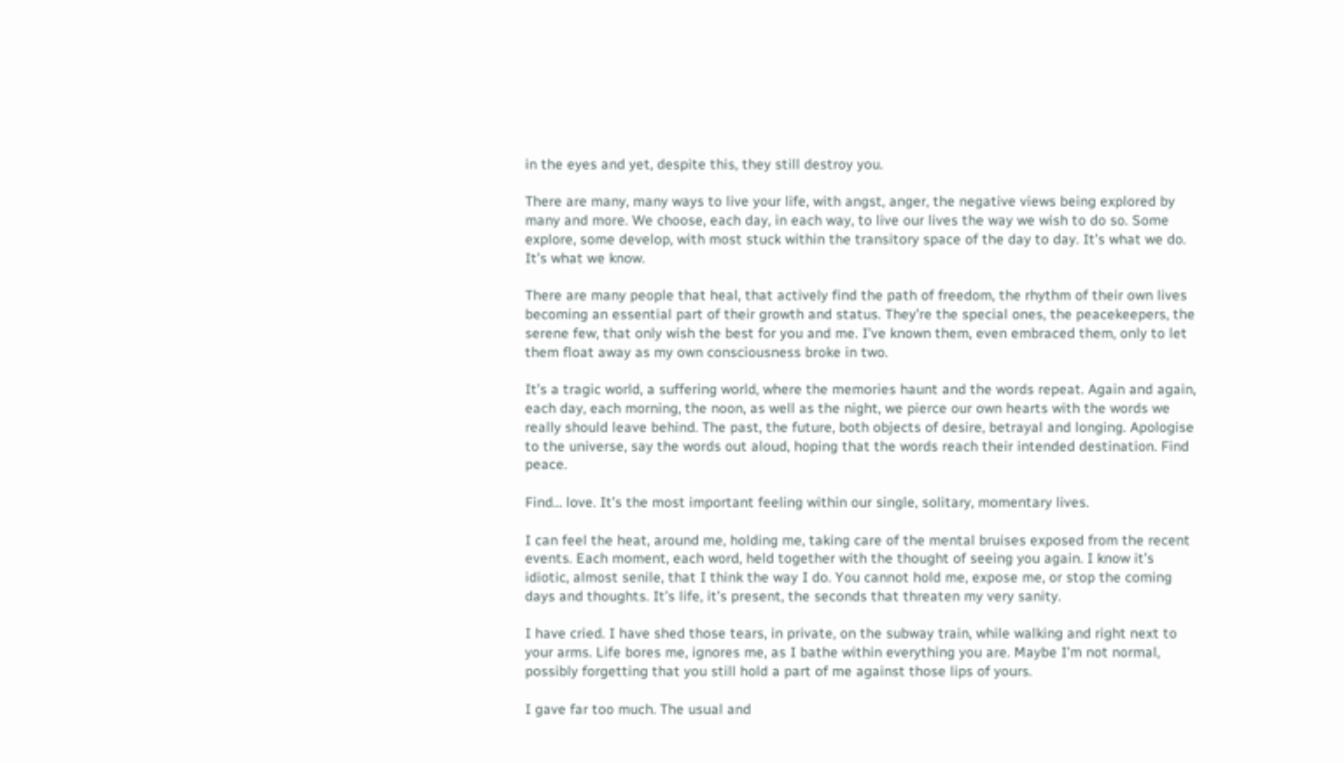in the eyes and yet, despite this, they still destroy you.

There are many, many ways to live your life, with angst, anger, the negative views being explored by many and more. We choose, each day, in each way, to live our lives the way we wish to do so. Some explore, some develop, with most stuck within the transitory space of the day to day. It’s what we do. It’s what we know.

There are many people that heal, that actively find the path of freedom, the rhythm of their own lives becoming an essential part of their growth and status. They’re the special ones, the peacekeepers, the serene few, that only wish the best for you and me. I’ve known them, even embraced them, only to let them float away as my own consciousness broke in two.

It’s a tragic world, a suffering world, where the memories haunt and the words repeat. Again and again, each day, each morning, the noon, as well as the night, we pierce our own hearts with the words we really should leave behind. The past, the future, both objects of desire, betrayal and longing. Apologise to the universe, say the words out aloud, hoping that the words reach their intended destination. Find peace.

Find… love. It’s the most important feeling within our single, solitary, momentary lives.

I can feel the heat, around me, holding me, taking care of the mental bruises exposed from the recent events. Each moment, each word, held together with the thought of seeing you again. I know it’s idiotic, almost senile, that I think the way I do. You cannot hold me, expose me, or stop the coming days and thoughts. It’s life, it’s present, the seconds that threaten my very sanity.

I have cried. I have shed those tears, in private, on the subway train, while walking and right next to your arms. Life bores me, ignores me, as I bathe within everything you are. Maybe I’m not normal, possibly forgetting that you still hold a part of me against those lips of yours.

I gave far too much. The usual and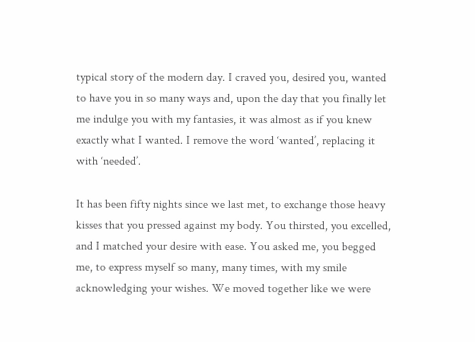typical story of the modern day. I craved you, desired you, wanted to have you in so many ways and, upon the day that you finally let me indulge you with my fantasies, it was almost as if you knew exactly what I wanted. I remove the word ‘wanted’, replacing it with ‘needed’.

It has been fifty nights since we last met, to exchange those heavy kisses that you pressed against my body. You thirsted, you excelled, and I matched your desire with ease. You asked me, you begged me, to express myself so many, many times, with my smile acknowledging your wishes. We moved together like we were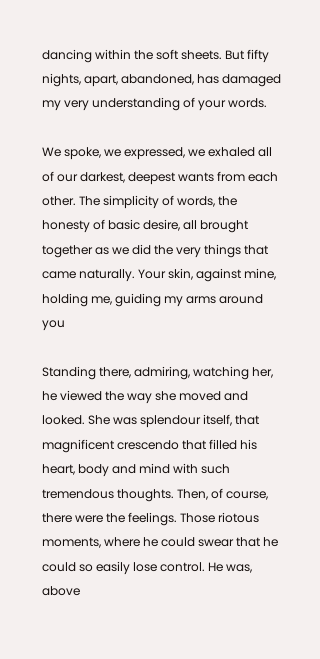dancing within the soft sheets. But fifty nights, apart, abandoned, has damaged my very understanding of your words.

We spoke, we expressed, we exhaled all of our darkest, deepest wants from each other. The simplicity of words, the honesty of basic desire, all brought together as we did the very things that came naturally. Your skin, against mine, holding me, guiding my arms around you

Standing there, admiring, watching her, he viewed the way she moved and looked. She was splendour itself, that magnificent crescendo that filled his heart, body and mind with such tremendous thoughts. Then, of course, there were the feelings. Those riotous moments, where he could swear that he could so easily lose control. He was, above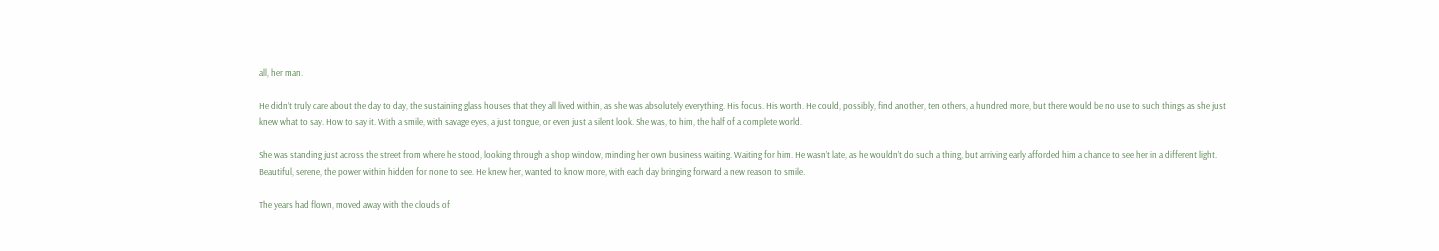all, her man.

He didn’t truly care about the day to day, the sustaining glass houses that they all lived within, as she was absolutely everything. His focus. His worth. He could, possibly, find another, ten others, a hundred more, but there would be no use to such things as she just knew what to say. How to say it. With a smile, with savage eyes, a just tongue, or even just a silent look. She was, to him, the half of a complete world.

She was standing just across the street from where he stood, looking through a shop window, minding her own business waiting. Waiting for him. He wasn’t late, as he wouldn’t do such a thing, but arriving early afforded him a chance to see her in a different light. Beautiful, serene, the power within hidden for none to see. He knew her, wanted to know more, with each day bringing forward a new reason to smile.

The years had flown, moved away with the clouds of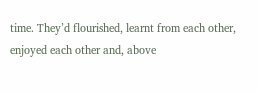time. They’d flourished, learnt from each other, enjoyed each other and, above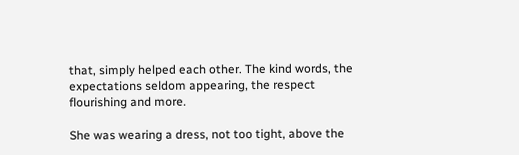that, simply helped each other. The kind words, the expectations seldom appearing, the respect flourishing and more.

She was wearing a dress, not too tight, above the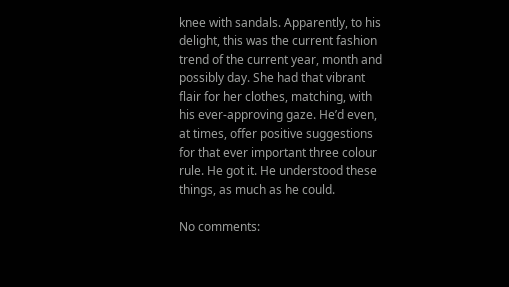knee with sandals. Apparently, to his delight, this was the current fashion trend of the current year, month and possibly day. She had that vibrant flair for her clothes, matching, with his ever-approving gaze. He’d even, at times, offer positive suggestions for that ever important three colour rule. He got it. He understood these things, as much as he could.

No comments: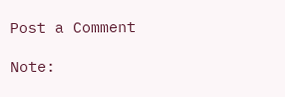Post a Comment

Note: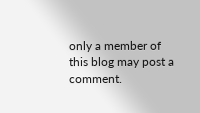only a member of this blog may post a comment.